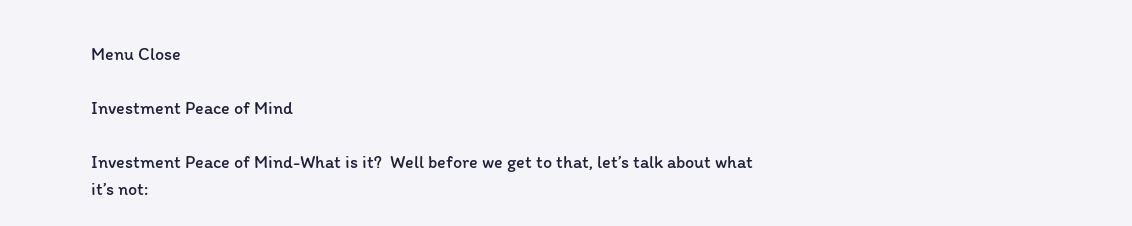Menu Close

Investment Peace of Mind

Investment Peace of Mind-What is it?  Well before we get to that, let’s talk about what it’s not: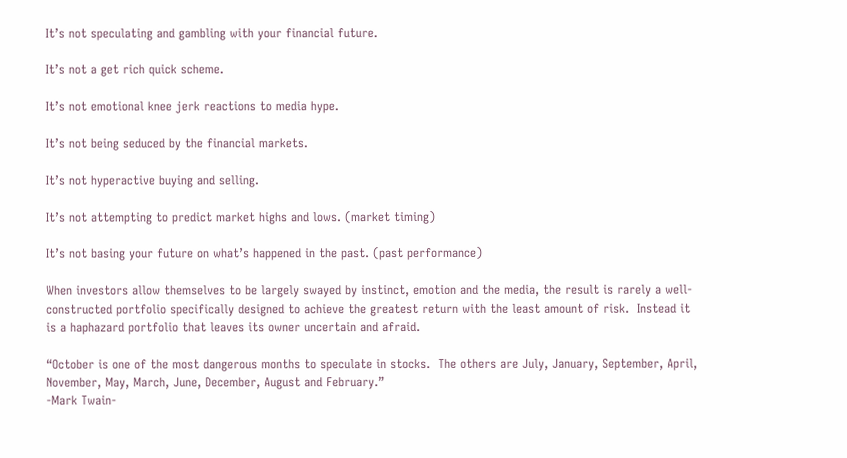It’s not speculating and gambling with your financial future.

It’s not a get rich quick scheme.

It’s not emotional knee jerk reactions to media hype.

It’s not being seduced by the financial markets.

It’s not hyperactive buying and selling.

It’s not attempting to predict market highs and lows. (market timing)

It’s not basing your future on what’s happened in the past. (past performance)

When investors allow themselves to be largely swayed by instinct, emotion and the media, the result is rarely a well-constructed portfolio specifically designed to achieve the greatest return with the least amount of risk.  Instead it is a haphazard portfolio that leaves its owner uncertain and afraid.

“October is one of the most dangerous months to speculate in stocks.  The others are July, January, September, April, November, May, March, June, December, August and February.”
-Mark Twain-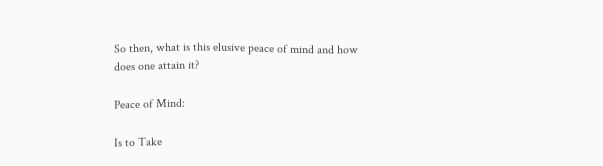So then, what is this elusive peace of mind and how does one attain it?

Peace of Mind:

Is to Take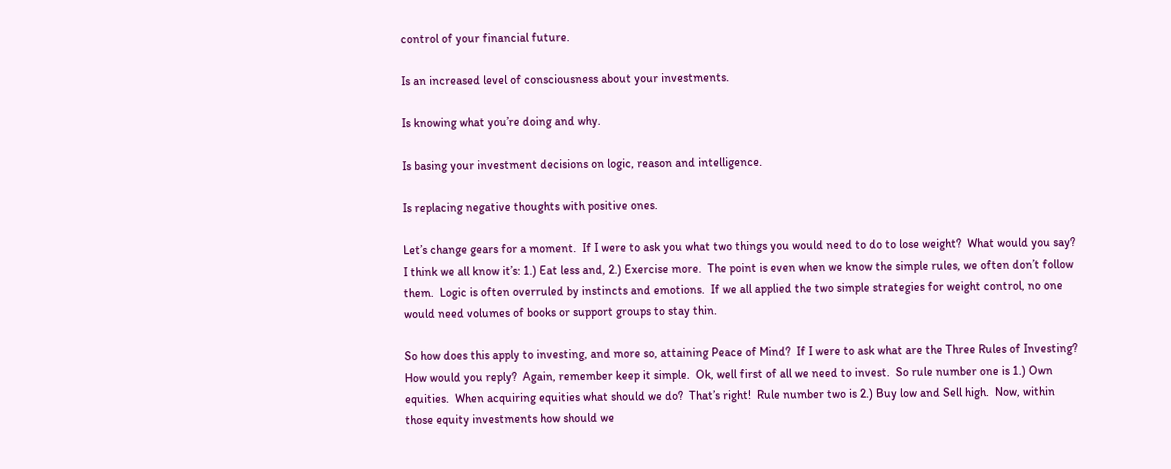control of your financial future.

Is an increased level of consciousness about your investments.

Is knowing what you’re doing and why.

Is basing your investment decisions on logic, reason and intelligence.

Is replacing negative thoughts with positive ones.

Let’s change gears for a moment.  If I were to ask you what two things you would need to do to lose weight?  What would you say?  I think we all know it’s: 1.) Eat less and, 2.) Exercise more.  The point is even when we know the simple rules, we often don’t follow them.  Logic is often overruled by instincts and emotions.  If we all applied the two simple strategies for weight control, no one would need volumes of books or support groups to stay thin.

So how does this apply to investing, and more so, attaining Peace of Mind?  If I were to ask what are the Three Rules of Investing?  How would you reply?  Again, remember keep it simple.  Ok, well first of all we need to invest.  So rule number one is 1.) Own equities.  When acquiring equities what should we do?  That’s right!  Rule number two is 2.) Buy low and Sell high.  Now, within those equity investments how should we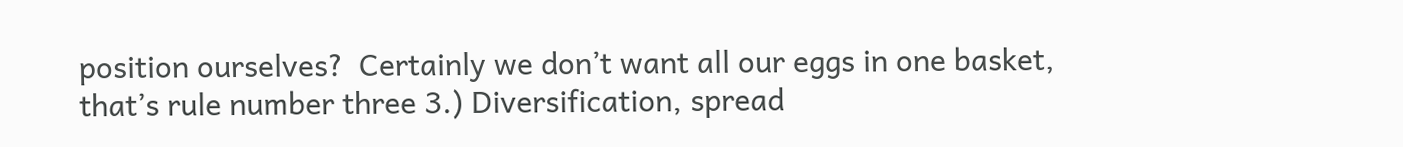position ourselves?  Certainly we don’t want all our eggs in one basket, that’s rule number three 3.) Diversification, spread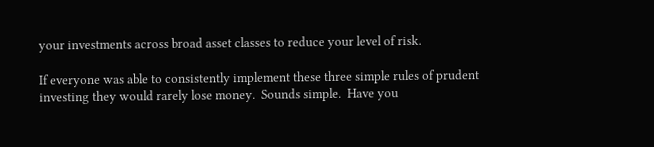your investments across broad asset classes to reduce your level of risk.

If everyone was able to consistently implement these three simple rules of prudent investing they would rarely lose money.  Sounds simple.  Have you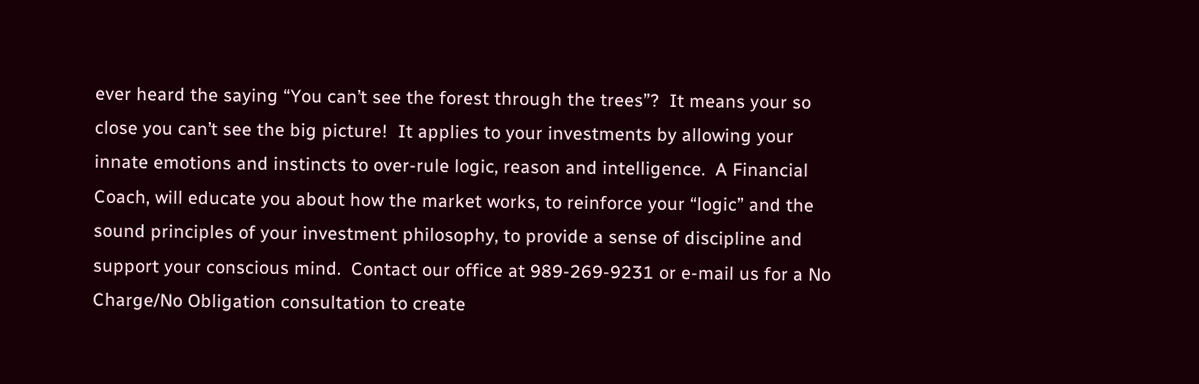ever heard the saying “You can’t see the forest through the trees”?  It means your so close you can’t see the big picture!  It applies to your investments by allowing your innate emotions and instincts to over-rule logic, reason and intelligence.  A Financial Coach, will educate you about how the market works, to reinforce your “logic” and the sound principles of your investment philosophy, to provide a sense of discipline and support your conscious mind.  Contact our office at 989-269-9231 or e-mail us for a No Charge/No Obligation consultation to create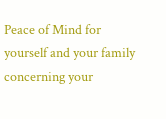Peace of Mind for yourself and your family concerning your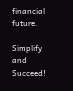financial future.

Simplify and Succeed!